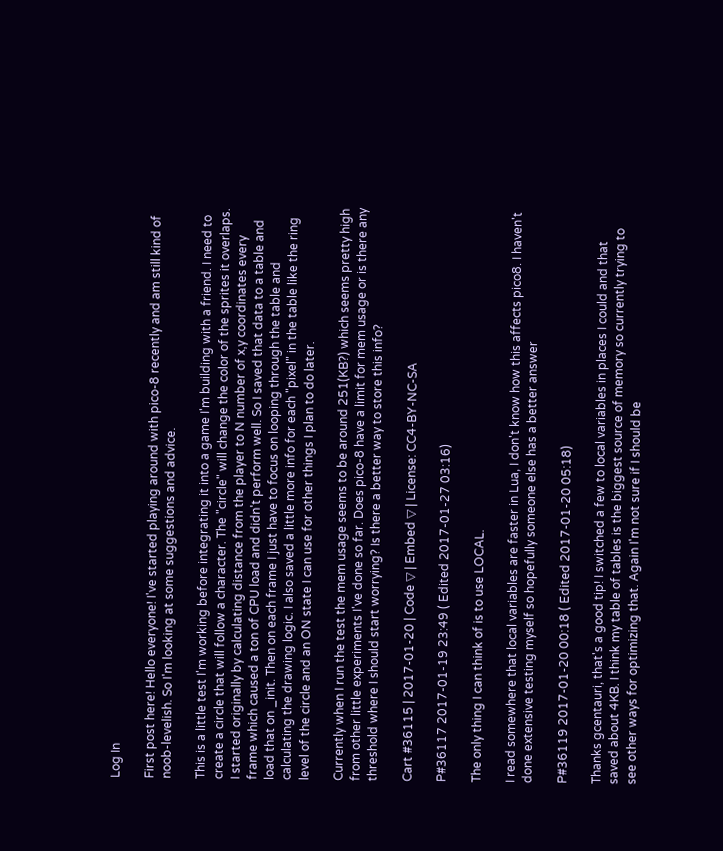Log In

First post here! Hello everyone! I've started playing around with pico-8 recently and am still kind of noob-levelish. So I'm looking at some suggestions and advice.

This is a little test I'm working before integrating it into a game I'm building with a friend. I need to create a circle that will follow a character. The "circle" will change the color of the sprites it overlaps. I started originally by calculating distance from the player to N number of x,y coordinates every frame which caused a ton of CPU load and didn't perform well. So I saved that data to a table and load that on _init. Then on each frame I just have to focus on looping through the table and calculating the drawing logic. I also saved a little more info for each "pixel" in the table like the ring level of the circle and an ON state I can use for other things I plan to do later.

Currently when I run the test the mem usage seems to be around 251(KB?) which seems pretty high from other little experiments I've done so far. Does pico-8 have a limit for mem usage or is there any threshold where I should start worrying? Is there a better way to store this info?

Cart #36115 | 2017-01-20 | Code ▽ | Embed ▽ | License: CC4-BY-NC-SA

P#36117 2017-01-19 23:49 ( Edited 2017-01-27 03:16)

The only thing I can think of is to use LOCAL.

I read somewhere that local variables are faster in Lua, I don't know how this affects pico8. I haven't done extensive testing myself so hopefully someone else has a better answer

P#36119 2017-01-20 00:18 ( Edited 2017-01-20 05:18)

Thanks gcentauri, that's a good tip! I switched a few to local variables in places I could and that saved about 4KB. I think my table of tables is the biggest source of memory so currently trying to see other ways for optimizing that. Again I'm not sure if I should be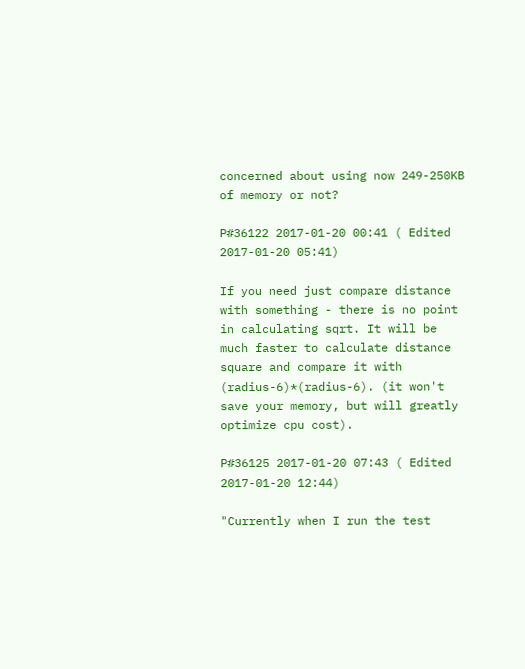concerned about using now 249-250KB of memory or not?

P#36122 2017-01-20 00:41 ( Edited 2017-01-20 05:41)

If you need just compare distance with something - there is no point in calculating sqrt. It will be much faster to calculate distance square and compare it with (radius-6)*(radius-6). (it won't save your memory, but will greatly optimize cpu cost).

P#36125 2017-01-20 07:43 ( Edited 2017-01-20 12:44)

"Currently when I run the test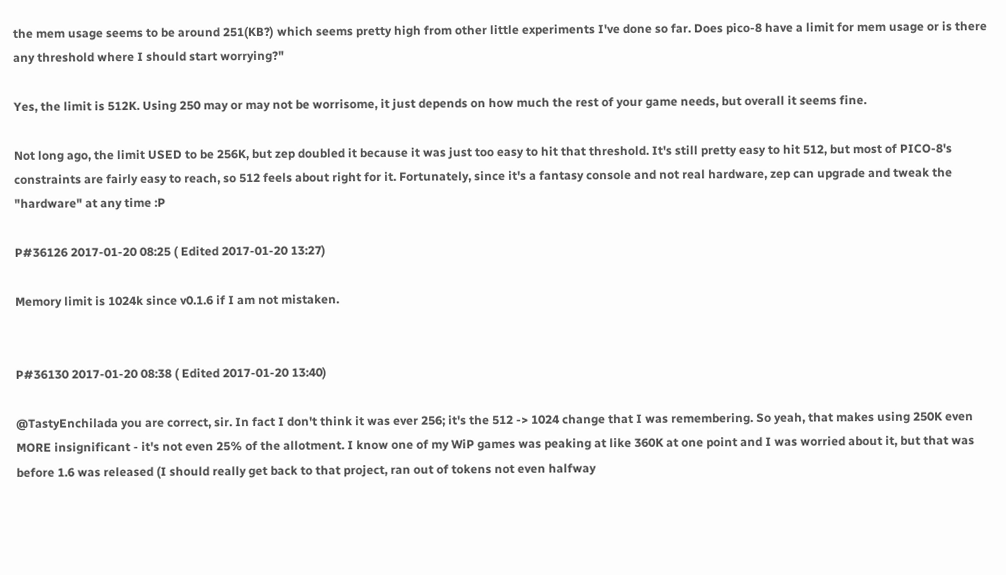the mem usage seems to be around 251(KB?) which seems pretty high from other little experiments I've done so far. Does pico-8 have a limit for mem usage or is there any threshold where I should start worrying?"

Yes, the limit is 512K. Using 250 may or may not be worrisome, it just depends on how much the rest of your game needs, but overall it seems fine.

Not long ago, the limit USED to be 256K, but zep doubled it because it was just too easy to hit that threshold. It's still pretty easy to hit 512, but most of PICO-8's constraints are fairly easy to reach, so 512 feels about right for it. Fortunately, since it's a fantasy console and not real hardware, zep can upgrade and tweak the "hardware" at any time :P

P#36126 2017-01-20 08:25 ( Edited 2017-01-20 13:27)

Memory limit is 1024k since v0.1.6 if I am not mistaken.


P#36130 2017-01-20 08:38 ( Edited 2017-01-20 13:40)

@TastyEnchilada you are correct, sir. In fact I don't think it was ever 256; it's the 512 -> 1024 change that I was remembering. So yeah, that makes using 250K even MORE insignificant - it's not even 25% of the allotment. I know one of my WiP games was peaking at like 360K at one point and I was worried about it, but that was before 1.6 was released (I should really get back to that project, ran out of tokens not even halfway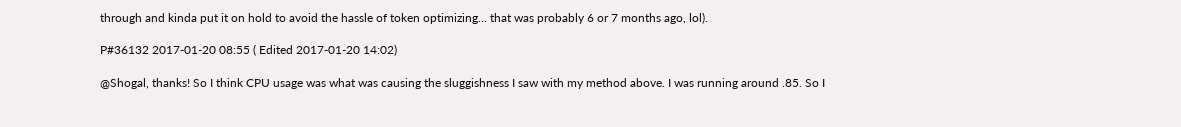through and kinda put it on hold to avoid the hassle of token optimizing... that was probably 6 or 7 months ago, lol).

P#36132 2017-01-20 08:55 ( Edited 2017-01-20 14:02)

@Shogal, thanks! So I think CPU usage was what was causing the sluggishness I saw with my method above. I was running around .85. So I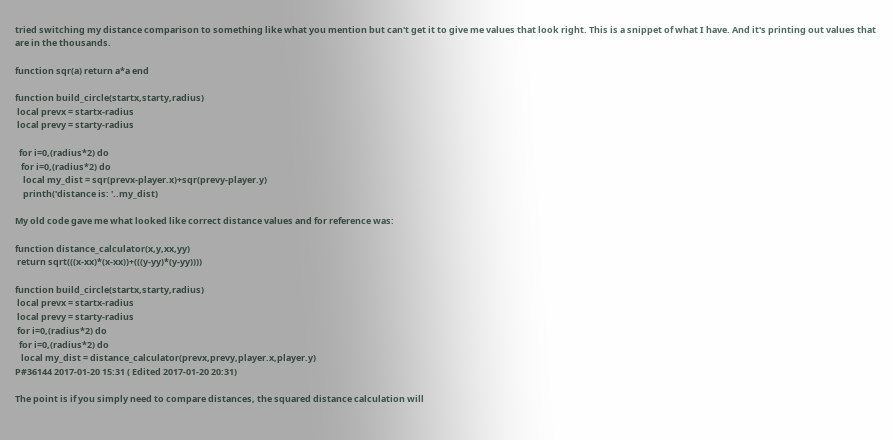tried switching my distance comparison to something like what you mention but can't get it to give me values that look right. This is a snippet of what I have. And it's printing out values that are in the thousands.

function sqr(a) return a*a end

function build_circle(startx,starty,radius)
 local prevx = startx-radius
 local prevy = starty-radius

  for i=0,(radius*2) do
   for i=0,(radius*2) do
    local my_dist = sqr(prevx-player.x)+sqr(prevy-player.y)
    printh('distance is: '..my_dist)

My old code gave me what looked like correct distance values and for reference was:

function distance_calculator(x,y,xx,yy)
 return sqrt(((x-xx)*(x-xx))+(((y-yy)*(y-yy))))

function build_circle(startx,starty,radius)
 local prevx = startx-radius
 local prevy = starty-radius
 for i=0,(radius*2) do
  for i=0,(radius*2) do
   local my_dist = distance_calculator(prevx,prevy,player.x,player.y)
P#36144 2017-01-20 15:31 ( Edited 2017-01-20 20:31)

The point is if you simply need to compare distances, the squared distance calculation will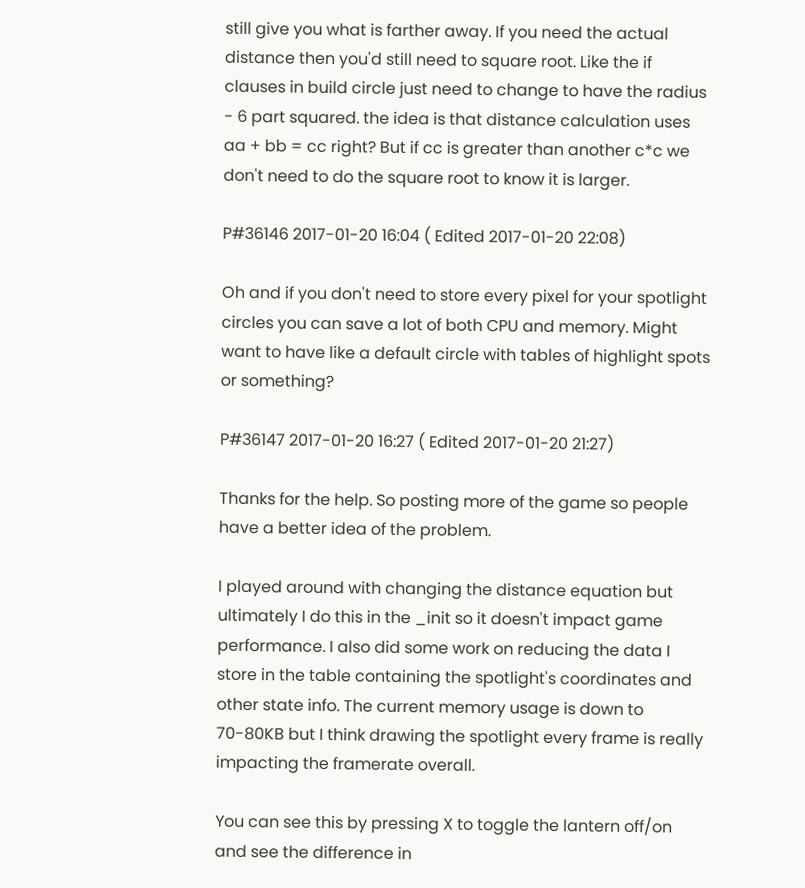still give you what is farther away. If you need the actual distance then you'd still need to square root. Like the if clauses in build circle just need to change to have the radius - 6 part squared. the idea is that distance calculation uses aa + bb = cc right? But if cc is greater than another c*c we don't need to do the square root to know it is larger.

P#36146 2017-01-20 16:04 ( Edited 2017-01-20 22:08)

Oh and if you don't need to store every pixel for your spotlight circles you can save a lot of both CPU and memory. Might want to have like a default circle with tables of highlight spots or something?

P#36147 2017-01-20 16:27 ( Edited 2017-01-20 21:27)

Thanks for the help. So posting more of the game so people have a better idea of the problem.

I played around with changing the distance equation but ultimately I do this in the _init so it doesn't impact game performance. I also did some work on reducing the data I store in the table containing the spotlight's coordinates and other state info. The current memory usage is down to 70-80KB but I think drawing the spotlight every frame is really impacting the framerate overall.

You can see this by pressing X to toggle the lantern off/on and see the difference in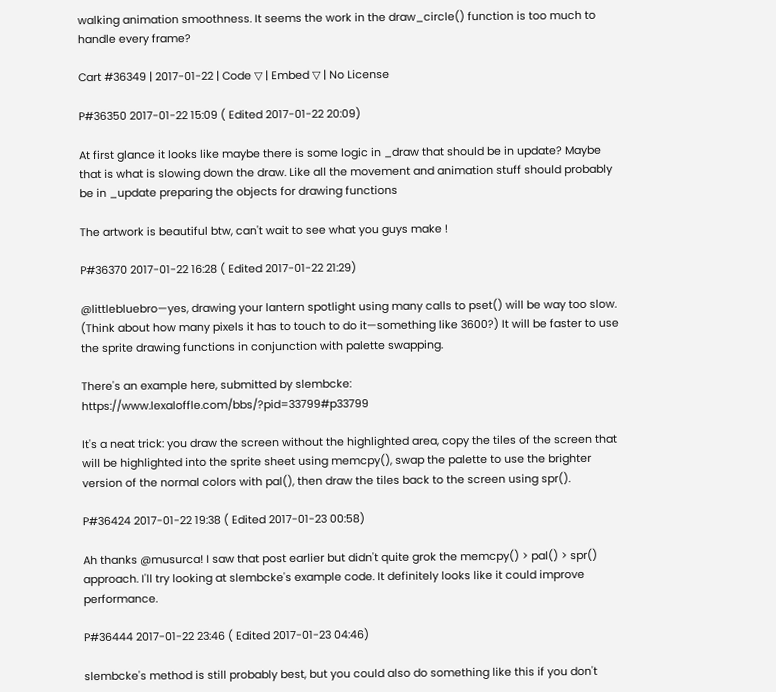walking animation smoothness. It seems the work in the draw_circle() function is too much to handle every frame?

Cart #36349 | 2017-01-22 | Code ▽ | Embed ▽ | No License

P#36350 2017-01-22 15:09 ( Edited 2017-01-22 20:09)

At first glance it looks like maybe there is some logic in _draw that should be in update? Maybe that is what is slowing down the draw. Like all the movement and animation stuff should probably be in _update preparing the objects for drawing functions

The artwork is beautiful btw, can't wait to see what you guys make !

P#36370 2017-01-22 16:28 ( Edited 2017-01-22 21:29)

@littlebluebro—yes, drawing your lantern spotlight using many calls to pset() will be way too slow. (Think about how many pixels it has to touch to do it—something like 3600?) It will be faster to use the sprite drawing functions in conjunction with palette swapping.

There's an example here, submitted by slembcke: https://www.lexaloffle.com/bbs/?pid=33799#p33799

It's a neat trick: you draw the screen without the highlighted area, copy the tiles of the screen that will be highlighted into the sprite sheet using memcpy(), swap the palette to use the brighter version of the normal colors with pal(), then draw the tiles back to the screen using spr().

P#36424 2017-01-22 19:38 ( Edited 2017-01-23 00:58)

Ah thanks @musurca! I saw that post earlier but didn't quite grok the memcpy() > pal() > spr() approach. I'll try looking at slembcke's example code. It definitely looks like it could improve performance.

P#36444 2017-01-22 23:46 ( Edited 2017-01-23 04:46)

slembcke's method is still probably best, but you could also do something like this if you don't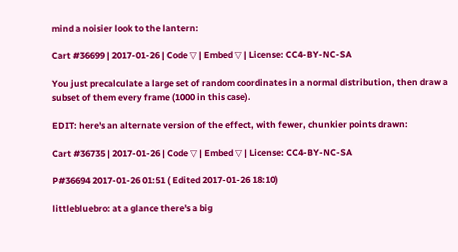mind a noisier look to the lantern:

Cart #36699 | 2017-01-26 | Code ▽ | Embed ▽ | License: CC4-BY-NC-SA

You just precalculate a large set of random coordinates in a normal distribution, then draw a subset of them every frame (1000 in this case).

EDIT: here's an alternate version of the effect, with fewer, chunkier points drawn:

Cart #36735 | 2017-01-26 | Code ▽ | Embed ▽ | License: CC4-BY-NC-SA

P#36694 2017-01-26 01:51 ( Edited 2017-01-26 18:10)

littlebluebro: at a glance there's a big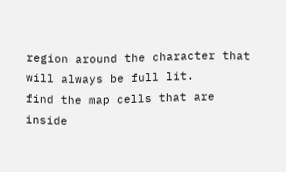region around the character that will always be full lit.
find the map cells that are inside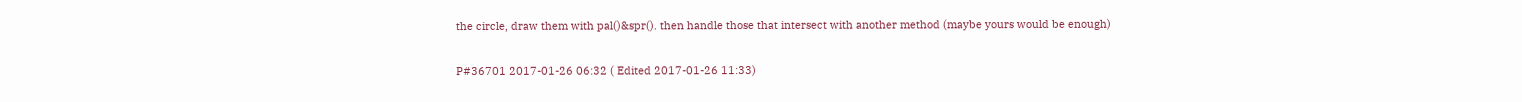the circle, draw them with pal()&spr(). then handle those that intersect with another method (maybe yours would be enough)

P#36701 2017-01-26 06:32 ( Edited 2017-01-26 11:33)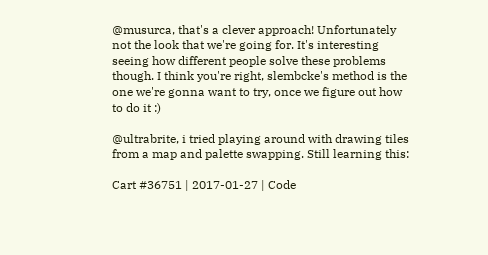@musurca, that's a clever approach! Unfortunately not the look that we're going for. It's interesting seeing how different people solve these problems though. I think you're right, slembcke's method is the one we're gonna want to try, once we figure out how to do it :)

@ultrabrite, i tried playing around with drawing tiles from a map and palette swapping. Still learning this:

Cart #36751 | 2017-01-27 | Code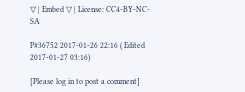▽ | Embed ▽ | License: CC4-BY-NC-SA

P#36752 2017-01-26 22:16 ( Edited 2017-01-27 03:16)

[Please log in to post a comment]